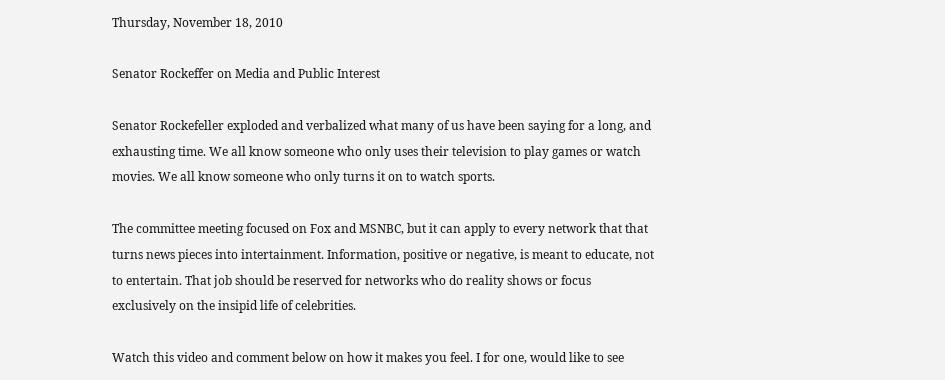Thursday, November 18, 2010

Senator Rockeffer on Media and Public Interest

Senator Rockefeller exploded and verbalized what many of us have been saying for a long, and exhausting time. We all know someone who only uses their television to play games or watch movies. We all know someone who only turns it on to watch sports.

The committee meeting focused on Fox and MSNBC, but it can apply to every network that that turns news pieces into intertainment. Information, positive or negative, is meant to educate, not to entertain. That job should be reserved for networks who do reality shows or focus exclusively on the insipid life of celebrities.

Watch this video and comment below on how it makes you feel. I for one, would like to see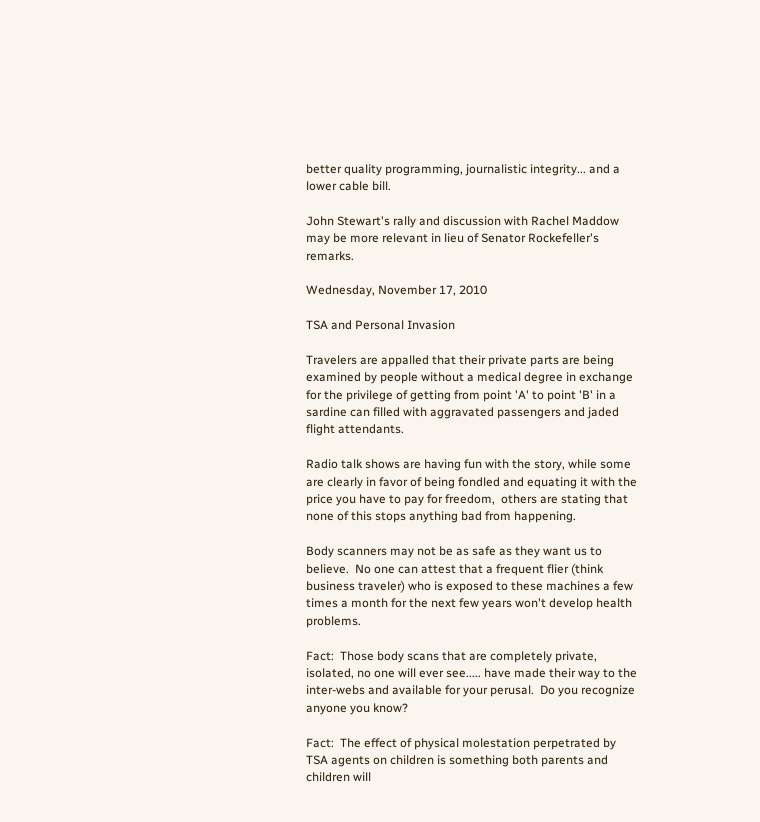better quality programming, journalistic integrity... and a lower cable bill.

John Stewart's rally and discussion with Rachel Maddow may be more relevant in lieu of Senator Rockefeller's remarks.

Wednesday, November 17, 2010

TSA and Personal Invasion

Travelers are appalled that their private parts are being examined by people without a medical degree in exchange for the privilege of getting from point 'A' to point 'B' in a sardine can filled with aggravated passengers and jaded flight attendants.

Radio talk shows are having fun with the story, while some are clearly in favor of being fondled and equating it with the price you have to pay for freedom,  others are stating that none of this stops anything bad from happening.

Body scanners may not be as safe as they want us to believe.  No one can attest that a frequent flier (think business traveler) who is exposed to these machines a few times a month for the next few years won't develop health problems.

Fact:  Those body scans that are completely private, isolated, no one will ever see..... have made their way to the inter-webs and available for your perusal.  Do you recognize anyone you know?

Fact:  The effect of physical molestation perpetrated by TSA agents on children is something both parents and children will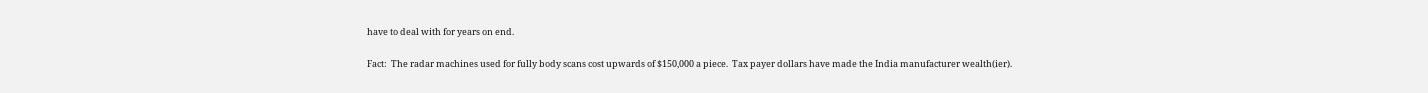have to deal with for years on end.

Fact:  The radar machines used for fully body scans cost upwards of $150,000 a piece.  Tax payer dollars have made the India manufacturer wealth(ier).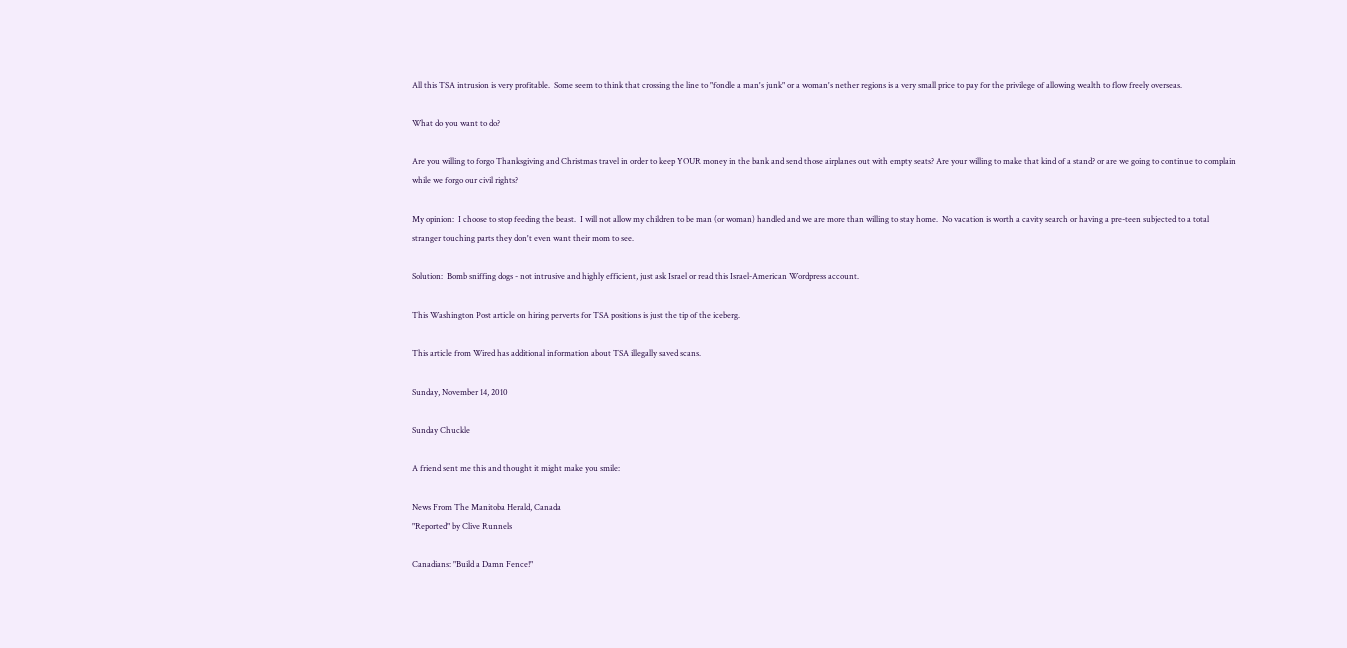All this TSA intrusion is very profitable.  Some seem to think that crossing the line to "fondle a man's junk" or a woman's nether regions is a very small price to pay for the privilege of allowing wealth to flow freely overseas.

What do you want to do?

Are you willing to forgo Thanksgiving and Christmas travel in order to keep YOUR money in the bank and send those airplanes out with empty seats? Are your willing to make that kind of a stand? or are we going to continue to complain while we forgo our civil rights?

My opinion:  I choose to stop feeding the beast.  I will not allow my children to be man (or woman) handled and we are more than willing to stay home.  No vacation is worth a cavity search or having a pre-teen subjected to a total stranger touching parts they don't even want their mom to see.

Solution:  Bomb sniffing dogs - not intrusive and highly efficient, just ask Israel or read this Israel-American Wordpress account.

This Washington Post article on hiring perverts for TSA positions is just the tip of the iceberg.

This article from Wired has additional information about TSA illegally saved scans.

Sunday, November 14, 2010

Sunday Chuckle

A friend sent me this and thought it might make you smile:

News From The Manitoba Herald, Canada
"Reported" by Clive Runnels

Canadians: "Build a Damn Fence!"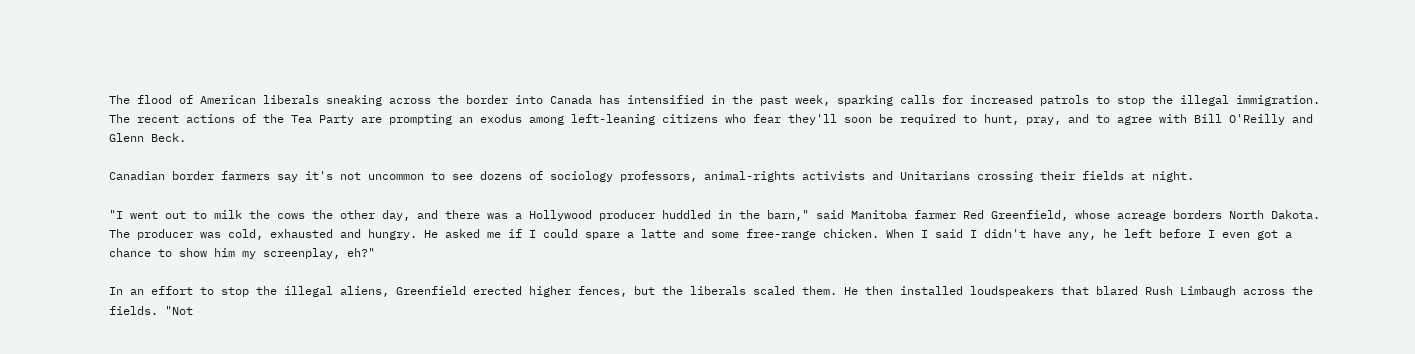The flood of American liberals sneaking across the border into Canada has intensified in the past week, sparking calls for increased patrols to stop the illegal immigration. The recent actions of the Tea Party are prompting an exodus among left-leaning citizens who fear they'll soon be required to hunt, pray, and to agree with Bill O'Reilly and Glenn Beck.

Canadian border farmers say it's not uncommon to see dozens of sociology professors, animal-rights activists and Unitarians crossing their fields at night.

"I went out to milk the cows the other day, and there was a Hollywood producer huddled in the barn," said Manitoba farmer Red Greenfield, whose acreage borders North Dakota. The producer was cold, exhausted and hungry. He asked me if I could spare a latte and some free-range chicken. When I said I didn't have any, he left before I even got a chance to show him my screenplay, eh?"

In an effort to stop the illegal aliens, Greenfield erected higher fences, but the liberals scaled them. He then installed loudspeakers that blared Rush Limbaugh across the fields. "Not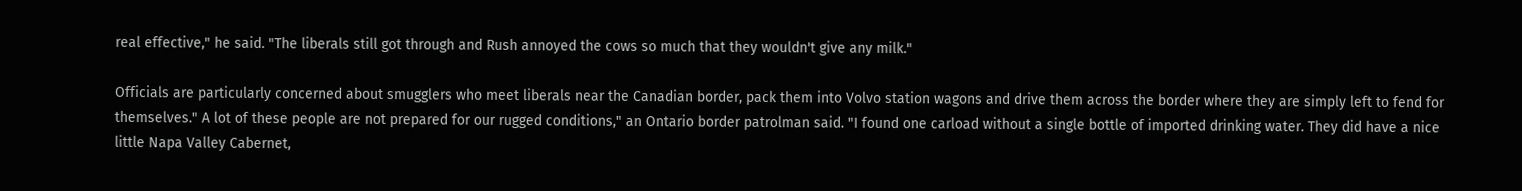real effective," he said. "The liberals still got through and Rush annoyed the cows so much that they wouldn't give any milk."

Officials are particularly concerned about smugglers who meet liberals near the Canadian border, pack them into Volvo station wagons and drive them across the border where they are simply left to fend for themselves." A lot of these people are not prepared for our rugged conditions," an Ontario border patrolman said. "I found one carload without a single bottle of imported drinking water. They did have a nice little Napa Valley Cabernet,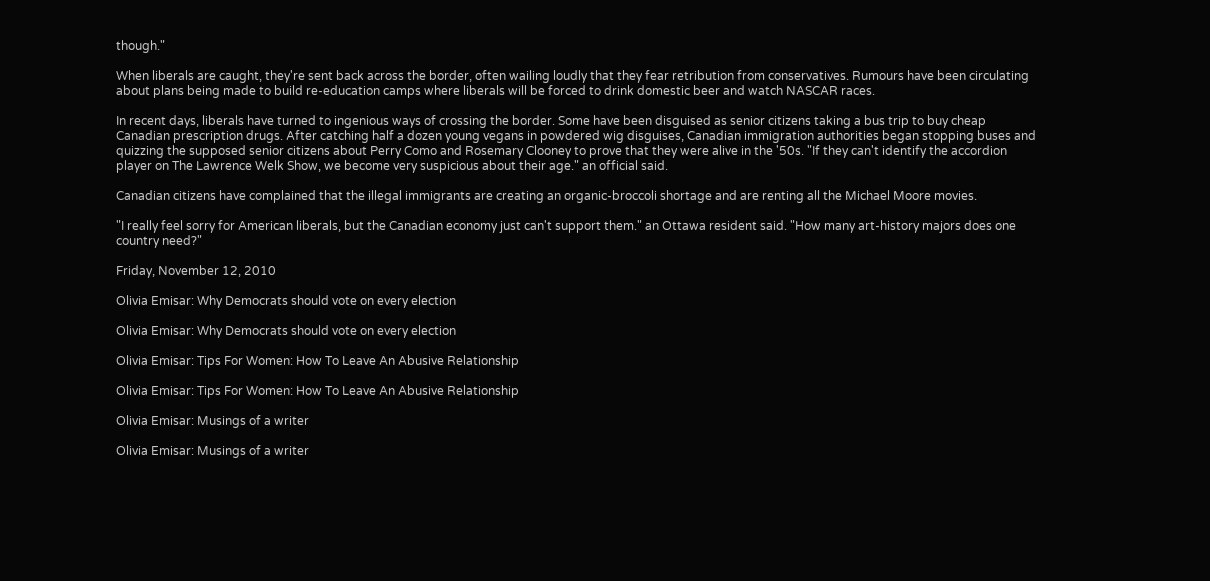though."

When liberals are caught, they're sent back across the border, often wailing loudly that they fear retribution from conservatives. Rumours have been circulating about plans being made to build re-education camps where liberals will be forced to drink domestic beer and watch NASCAR races.

In recent days, liberals have turned to ingenious ways of crossing the border. Some have been disguised as senior citizens taking a bus trip to buy cheap Canadian prescription drugs. After catching half a dozen young vegans in powdered wig disguises, Canadian immigration authorities began stopping buses and quizzing the supposed senior citizens about Perry Como and Rosemary Clooney to prove that they were alive in the '50s. "If they can't identify the accordion player on The Lawrence Welk Show, we become very suspicious about their age." an official said.

Canadian citizens have complained that the illegal immigrants are creating an organic-broccoli shortage and are renting all the Michael Moore movies.

"I really feel sorry for American liberals, but the Canadian economy just can't support them." an Ottawa resident said. "How many art-history majors does one country need?"

Friday, November 12, 2010

Olivia Emisar: Why Democrats should vote on every election

Olivia Emisar: Why Democrats should vote on every election

Olivia Emisar: Tips For Women: How To Leave An Abusive Relationship

Olivia Emisar: Tips For Women: How To Leave An Abusive Relationship

Olivia Emisar: Musings of a writer

Olivia Emisar: Musings of a writer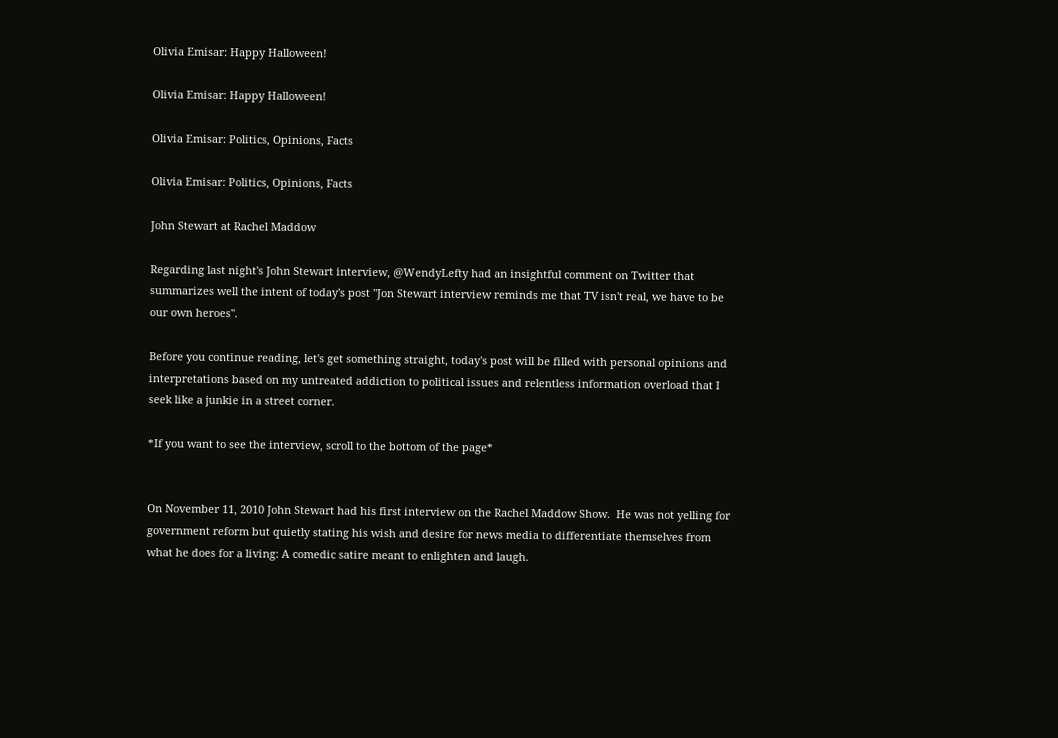Olivia Emisar: Happy Halloween!

Olivia Emisar: Happy Halloween!

Olivia Emisar: Politics, Opinions, Facts

Olivia Emisar: Politics, Opinions, Facts

John Stewart at Rachel Maddow

Regarding last night's John Stewart interview, @WendyLefty had an insightful comment on Twitter that summarizes well the intent of today's post "Jon Stewart interview reminds me that TV isn't real, we have to be our own heroes".

Before you continue reading, let's get something straight, today's post will be filled with personal opinions and interpretations based on my untreated addiction to political issues and relentless information overload that I seek like a junkie in a street corner.

*If you want to see the interview, scroll to the bottom of the page*


On November 11, 2010 John Stewart had his first interview on the Rachel Maddow Show.  He was not yelling for government reform but quietly stating his wish and desire for news media to differentiate themselves from what he does for a living: A comedic satire meant to enlighten and laugh.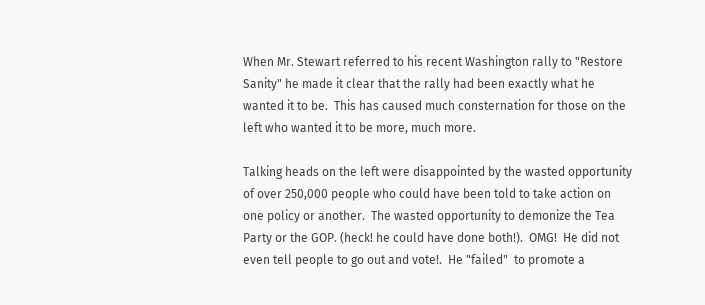When Mr. Stewart referred to his recent Washington rally to "Restore Sanity" he made it clear that the rally had been exactly what he wanted it to be.  This has caused much consternation for those on the left who wanted it to be more, much more.

Talking heads on the left were disappointed by the wasted opportunity of over 250,000 people who could have been told to take action on one policy or another.  The wasted opportunity to demonize the Tea Party or the GOP. (heck! he could have done both!).  OMG!  He did not even tell people to go out and vote!.  He "failed"  to promote a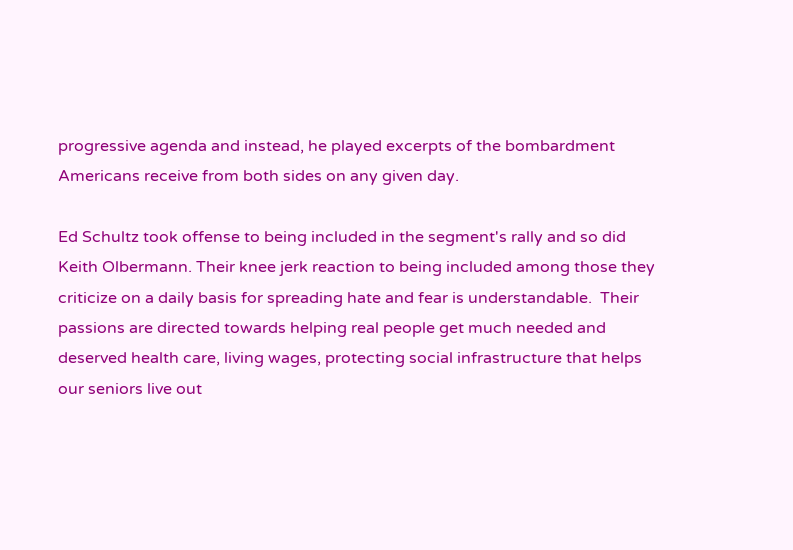progressive agenda and instead, he played excerpts of the bombardment Americans receive from both sides on any given day.

Ed Schultz took offense to being included in the segment's rally and so did Keith Olbermann. Their knee jerk reaction to being included among those they criticize on a daily basis for spreading hate and fear is understandable.  Their passions are directed towards helping real people get much needed and deserved health care, living wages, protecting social infrastructure that helps our seniors live out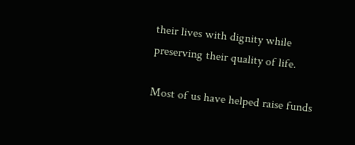their lives with dignity while preserving their quality of life.

Most of us have helped raise funds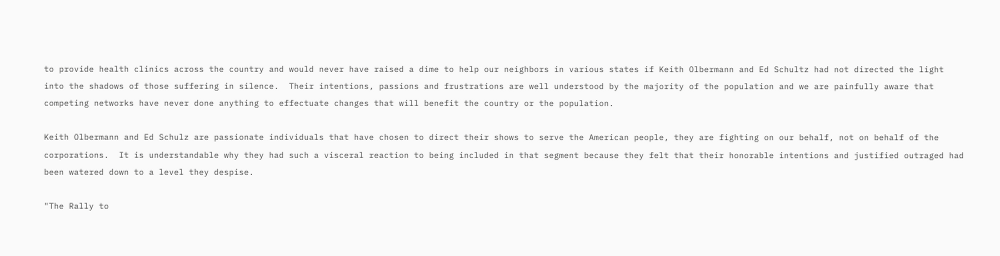to provide health clinics across the country and would never have raised a dime to help our neighbors in various states if Keith Olbermann and Ed Schultz had not directed the light into the shadows of those suffering in silence.  Their intentions, passions and frustrations are well understood by the majority of the population and we are painfully aware that competing networks have never done anything to effectuate changes that will benefit the country or the population.

Keith Olbermann and Ed Schulz are passionate individuals that have chosen to direct their shows to serve the American people, they are fighting on our behalf, not on behalf of the corporations.  It is understandable why they had such a visceral reaction to being included in that segment because they felt that their honorable intentions and justified outraged had been watered down to a level they despise.

"The Rally to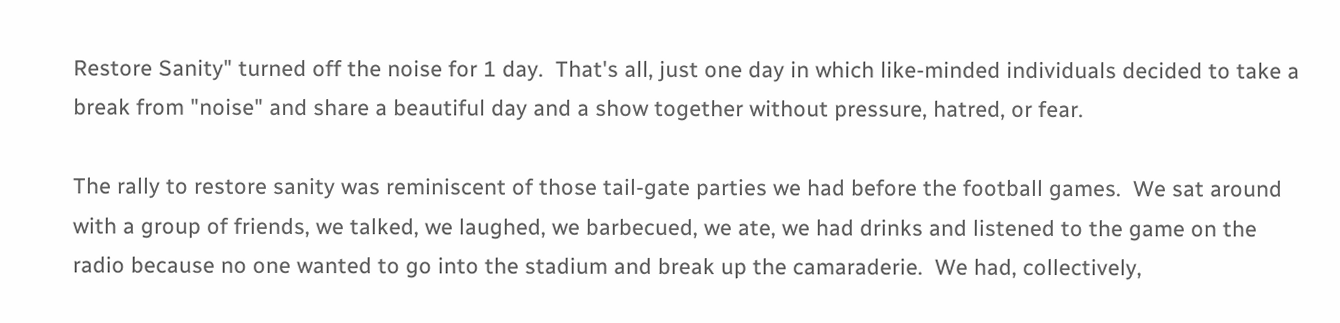Restore Sanity" turned off the noise for 1 day.  That's all, just one day in which like-minded individuals decided to take a break from "noise" and share a beautiful day and a show together without pressure, hatred, or fear.

The rally to restore sanity was reminiscent of those tail-gate parties we had before the football games.  We sat around with a group of friends, we talked, we laughed, we barbecued, we ate, we had drinks and listened to the game on the radio because no one wanted to go into the stadium and break up the camaraderie.  We had, collectively,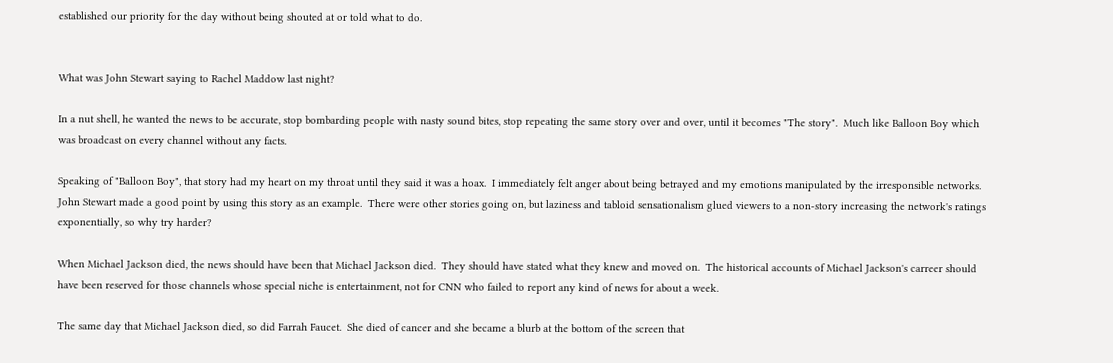established our priority for the day without being shouted at or told what to do.


What was John Stewart saying to Rachel Maddow last night?

In a nut shell, he wanted the news to be accurate, stop bombarding people with nasty sound bites, stop repeating the same story over and over, until it becomes "The story".  Much like Balloon Boy which was broadcast on every channel without any facts.

Speaking of "Balloon Boy", that story had my heart on my throat until they said it was a hoax.  I immediately felt anger about being betrayed and my emotions manipulated by the irresponsible networks.  John Stewart made a good point by using this story as an example.  There were other stories going on, but laziness and tabloid sensationalism glued viewers to a non-story increasing the network's ratings exponentially, so why try harder?

When Michael Jackson died, the news should have been that Michael Jackson died.  They should have stated what they knew and moved on.  The historical accounts of Michael Jackson's carreer should have been reserved for those channels whose special niche is entertainment, not for CNN who failed to report any kind of news for about a week.

The same day that Michael Jackson died, so did Farrah Faucet.  She died of cancer and she became a blurb at the bottom of the screen that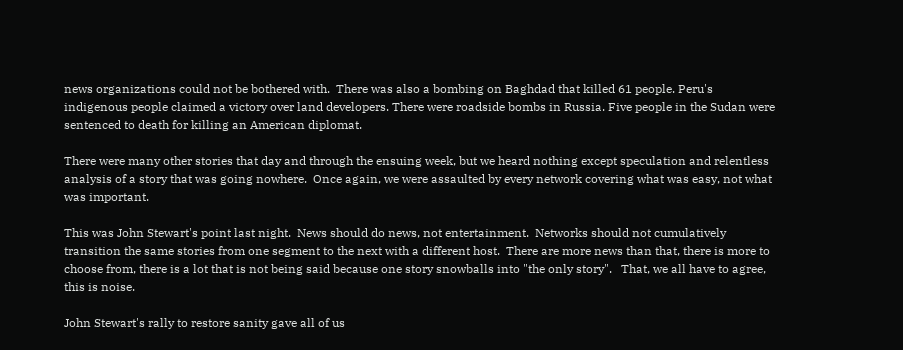news organizations could not be bothered with.  There was also a bombing on Baghdad that killed 61 people. Peru's indigenous people claimed a victory over land developers. There were roadside bombs in Russia. Five people in the Sudan were sentenced to death for killing an American diplomat.

There were many other stories that day and through the ensuing week, but we heard nothing except speculation and relentless analysis of a story that was going nowhere.  Once again, we were assaulted by every network covering what was easy, not what was important.

This was John Stewart's point last night.  News should do news, not entertainment.  Networks should not cumulatively transition the same stories from one segment to the next with a different host.  There are more news than that, there is more to choose from, there is a lot that is not being said because one story snowballs into "the only story".   That, we all have to agree, this is noise.

John Stewart's rally to restore sanity gave all of us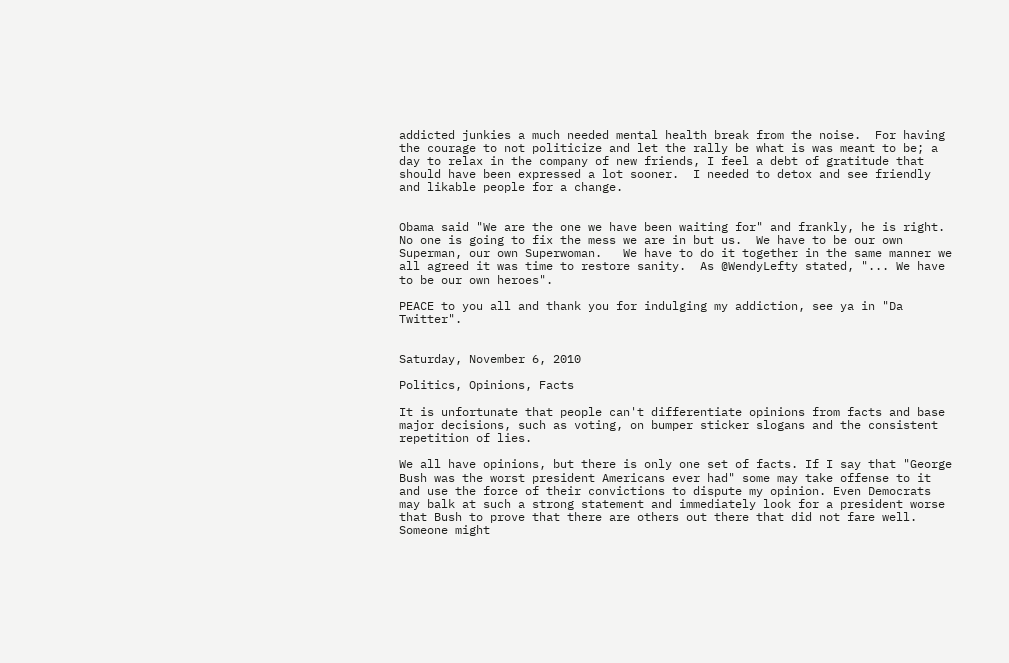addicted junkies a much needed mental health break from the noise.  For having the courage to not politicize and let the rally be what is was meant to be; a day to relax in the company of new friends, I feel a debt of gratitude that should have been expressed a lot sooner.  I needed to detox and see friendly and likable people for a change.


Obama said "We are the one we have been waiting for" and frankly, he is right.  No one is going to fix the mess we are in but us.  We have to be our own Superman, our own Superwoman.   We have to do it together in the same manner we all agreed it was time to restore sanity.  As @WendyLefty stated, "... We have to be our own heroes".

PEACE to you all and thank you for indulging my addiction, see ya in "Da Twitter".


Saturday, November 6, 2010

Politics, Opinions, Facts

It is unfortunate that people can't differentiate opinions from facts and base major decisions, such as voting, on bumper sticker slogans and the consistent repetition of lies.

We all have opinions, but there is only one set of facts. If I say that "George Bush was the worst president Americans ever had" some may take offense to it and use the force of their convictions to dispute my opinion. Even Democrats may balk at such a strong statement and immediately look for a president worse that Bush to prove that there are others out there that did not fare well. Someone might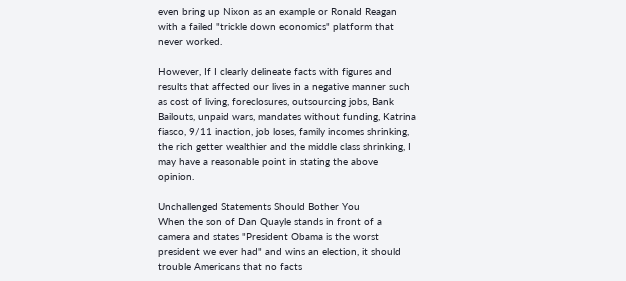even bring up Nixon as an example or Ronald Reagan with a failed "trickle down economics" platform that never worked.

However, If I clearly delineate facts with figures and results that affected our lives in a negative manner such as cost of living, foreclosures, outsourcing jobs, Bank Bailouts, unpaid wars, mandates without funding, Katrina fiasco, 9/11 inaction, job loses, family incomes shrinking, the rich getter wealthier and the middle class shrinking, I may have a reasonable point in stating the above opinion.

Unchallenged Statements Should Bother You
When the son of Dan Quayle stands in front of a camera and states "President Obama is the worst president we ever had" and wins an election, it should trouble Americans that no facts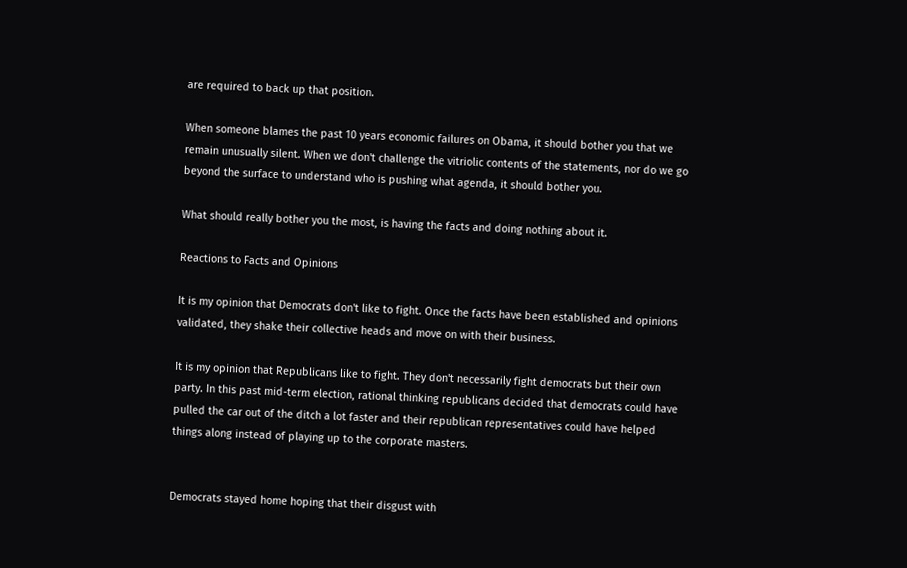are required to back up that position.

When someone blames the past 10 years economic failures on Obama, it should bother you that we remain unusually silent. When we don't challenge the vitriolic contents of the statements, nor do we go beyond the surface to understand who is pushing what agenda, it should bother you.

What should really bother you the most, is having the facts and doing nothing about it.

Reactions to Facts and Opinions

It is my opinion that Democrats don't like to fight. Once the facts have been established and opinions validated, they shake their collective heads and move on with their business.

It is my opinion that Republicans like to fight. They don't necessarily fight democrats but their own party. In this past mid-term election, rational thinking republicans decided that democrats could have pulled the car out of the ditch a lot faster and their republican representatives could have helped things along instead of playing up to the corporate masters.


Democrats stayed home hoping that their disgust with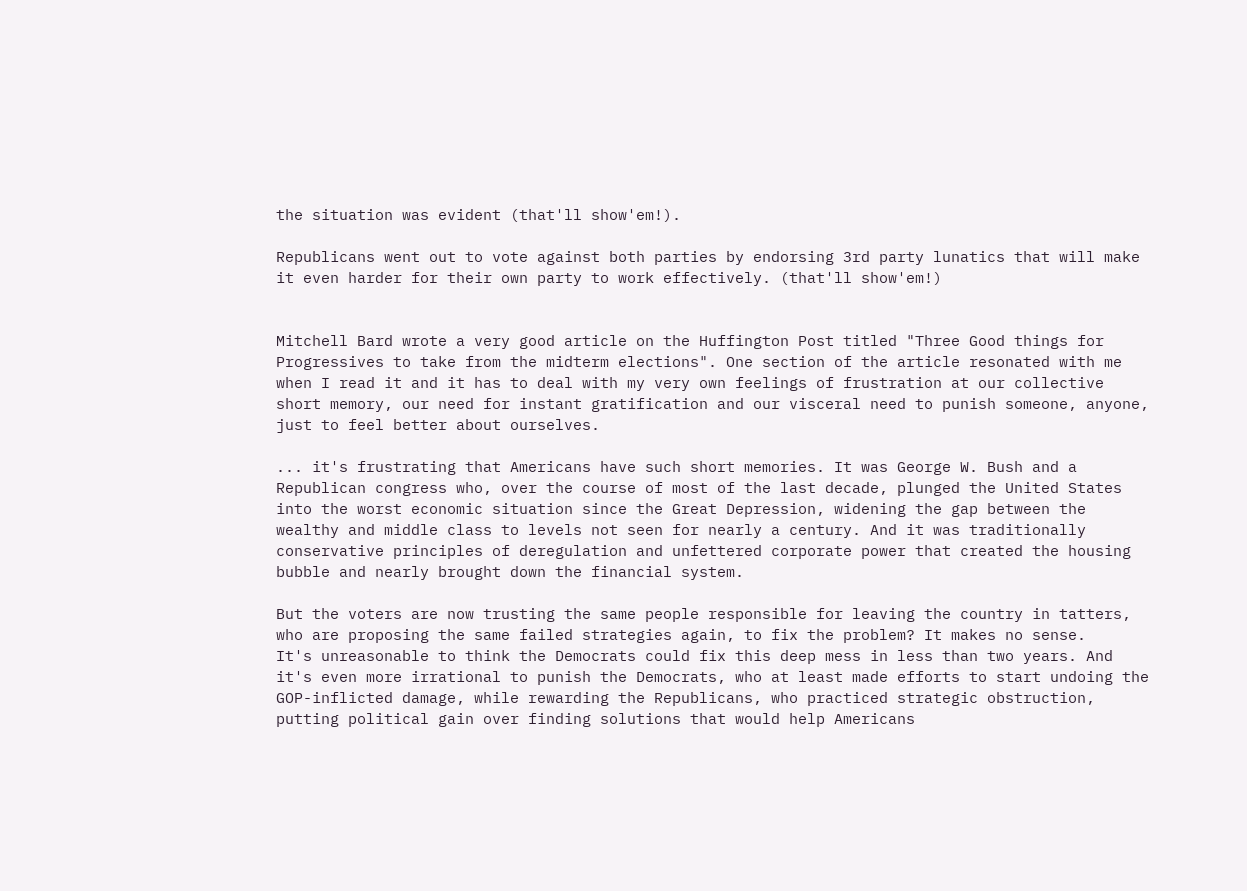the situation was evident (that'll show'em!).

Republicans went out to vote against both parties by endorsing 3rd party lunatics that will make it even harder for their own party to work effectively. (that'll show'em!)


Mitchell Bard wrote a very good article on the Huffington Post titled "Three Good things for Progressives to take from the midterm elections". One section of the article resonated with me when I read it and it has to deal with my very own feelings of frustration at our collective short memory, our need for instant gratification and our visceral need to punish someone, anyone, just to feel better about ourselves.

... it's frustrating that Americans have such short memories. It was George W. Bush and a Republican congress who, over the course of most of the last decade, plunged the United States into the worst economic situation since the Great Depression, widening the gap between the wealthy and middle class to levels not seen for nearly a century. And it was traditionally conservative principles of deregulation and unfettered corporate power that created the housing bubble and nearly brought down the financial system.

But the voters are now trusting the same people responsible for leaving the country in tatters, who are proposing the same failed strategies again, to fix the problem? It makes no sense.
It's unreasonable to think the Democrats could fix this deep mess in less than two years. And it's even more irrational to punish the Democrats, who at least made efforts to start undoing the GOP-inflicted damage, while rewarding the Republicans, who practiced strategic obstruction, putting political gain over finding solutions that would help Americans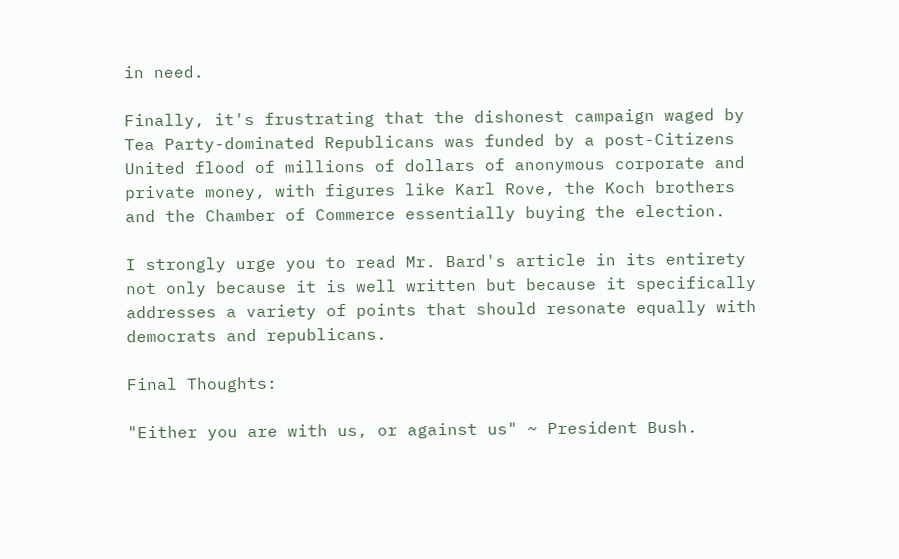in need.

Finally, it's frustrating that the dishonest campaign waged by Tea Party-dominated Republicans was funded by a post-Citizens United flood of millions of dollars of anonymous corporate and private money, with figures like Karl Rove, the Koch brothers and the Chamber of Commerce essentially buying the election.

I strongly urge you to read Mr. Bard's article in its entirety not only because it is well written but because it specifically addresses a variety of points that should resonate equally with democrats and republicans.

Final Thoughts:

"Either you are with us, or against us" ~ President Bush.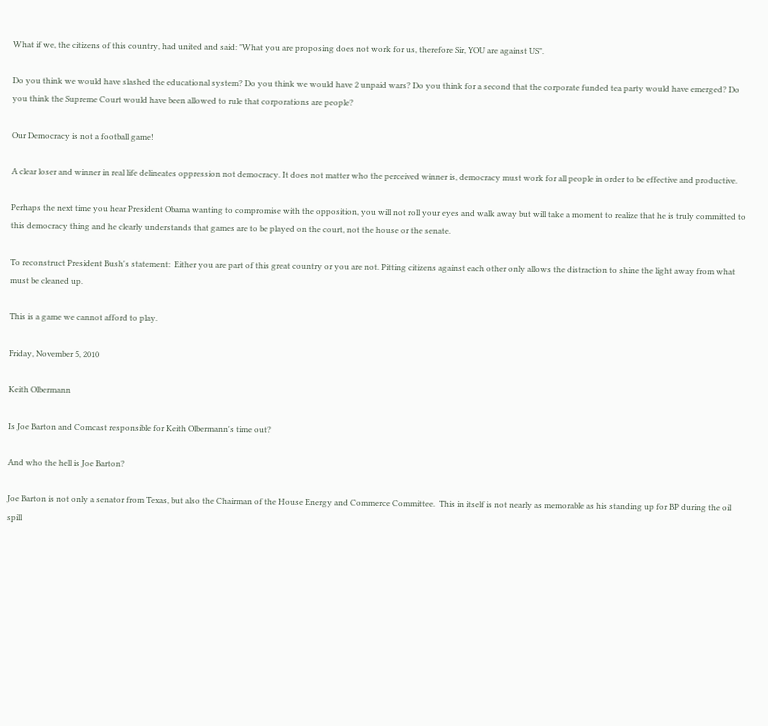What if we, the citizens of this country, had united and said: "What you are proposing does not work for us, therefore Sir, YOU are against US".

Do you think we would have slashed the educational system? Do you think we would have 2 unpaid wars? Do you think for a second that the corporate funded tea party would have emerged? Do you think the Supreme Court would have been allowed to rule that corporations are people?

Our Democracy is not a football game!

A clear loser and winner in real life delineates oppression not democracy. It does not matter who the perceived winner is, democracy must work for all people in order to be effective and productive.

Perhaps the next time you hear President Obama wanting to compromise with the opposition, you will not roll your eyes and walk away but will take a moment to realize that he is truly committed to this democracy thing and he clearly understands that games are to be played on the court, not the house or the senate.

To reconstruct President Bush's statement:  Either you are part of this great country or you are not. Pitting citizens against each other only allows the distraction to shine the light away from what must be cleaned up.

This is a game we cannot afford to play.

Friday, November 5, 2010

Keith Olbermann

Is Joe Barton and Comcast responsible for Keith Olbermann's time out?

And who the hell is Joe Barton?

Joe Barton is not only a senator from Texas, but also the Chairman of the House Energy and Commerce Committee.  This in itself is not nearly as memorable as his standing up for BP during the oil spill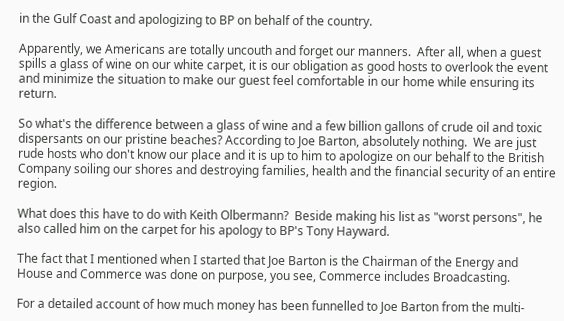in the Gulf Coast and apologizing to BP on behalf of the country.

Apparently, we Americans are totally uncouth and forget our manners.  After all, when a guest spills a glass of wine on our white carpet, it is our obligation as good hosts to overlook the event and minimize the situation to make our guest feel comfortable in our home while ensuring its return.

So what's the difference between a glass of wine and a few billion gallons of crude oil and toxic dispersants on our pristine beaches? According to Joe Barton, absolutely nothing.  We are just rude hosts who don't know our place and it is up to him to apologize on our behalf to the British Company soiling our shores and destroying families, health and the financial security of an entire region.

What does this have to do with Keith Olbermann?  Beside making his list as "worst persons", he also called him on the carpet for his apology to BP's Tony Hayward.

The fact that I mentioned when I started that Joe Barton is the Chairman of the Energy and House and Commerce was done on purpose, you see, Commerce includes Broadcasting.

For a detailed account of how much money has been funnelled to Joe Barton from the multi-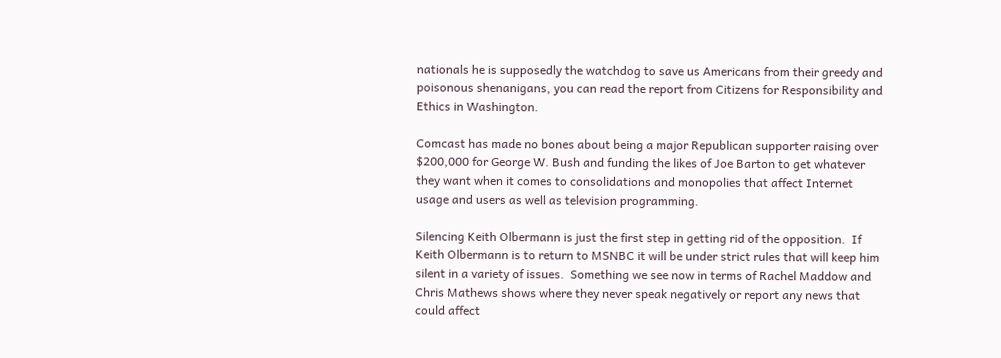nationals he is supposedly the watchdog to save us Americans from their greedy and poisonous shenanigans, you can read the report from Citizens for Responsibility and Ethics in Washington.

Comcast has made no bones about being a major Republican supporter raising over $200,000 for George W. Bush and funding the likes of Joe Barton to get whatever they want when it comes to consolidations and monopolies that affect Internet usage and users as well as television programming.

Silencing Keith Olbermann is just the first step in getting rid of the opposition.  If Keith Olbermann is to return to MSNBC it will be under strict rules that will keep him silent in a variety of issues.  Something we see now in terms of Rachel Maddow and Chris Mathews shows where they never speak negatively or report any news that could affect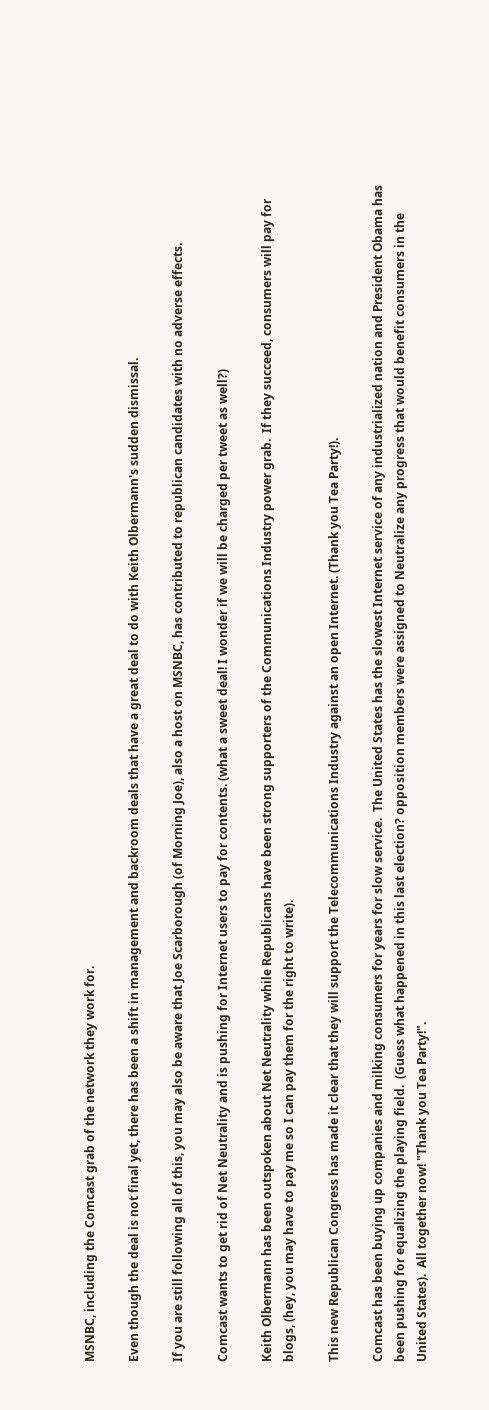MSNBC, including the Comcast grab of the network they work for.

Even though the deal is not final yet, there has been a shift in management and backroom deals that have a great deal to do with Keith Olbermann's sudden dismissal.

If you are still following all of this, you may also be aware that Joe Scarborough (of Morning Joe), also a host on MSNBC, has contributed to republican candidates with no adverse effects.

Comcast wants to get rid of Net Neutrality and is pushing for Internet users to pay for contents. (what a sweet deal! I wonder if we will be charged per tweet as well?)

Keith Olbermann has been outspoken about Net Neutrality while Republicans have been strong supporters of the Communications Industry power grab.  If they succeed, consumers will pay for blogs, (hey, you may have to pay me so I can pay them for the right to write).

This new Republican Congress has made it clear that they will support the Telecommunications Industry against an open Internet. (Thank you Tea Party!).

Comcast has been buying up companies and milking consumers for years for slow service.  The United States has the slowest Internet service of any industrialized nation and President Obama has been pushing for equalizing the playing field.  (Guess what happened in this last election? opposition members were assigned to Neutralize any progress that would benefit consumers in the United States).  All together now! "Thank you Tea Party!".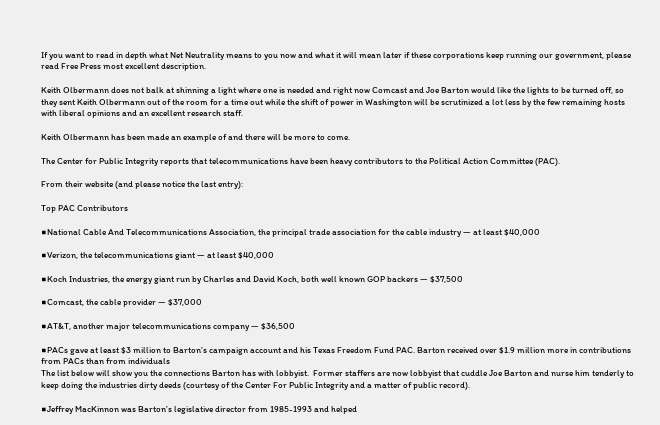If you want to read in depth what Net Neutrality means to you now and what it will mean later if these corporations keep running our government, please read Free Press most excellent description.

Keith Olbermann does not balk at shinning a light where one is needed and right now Comcast and Joe Barton would like the lights to be turned off, so they sent Keith Olbermann out of the room for a time out while the shift of power in Washington will be scrutinized a lot less by the few remaining hosts with liberal opinions and an excellent research staff.

Keith Olbermann has been made an example of and there will be more to come.

The Center for Public Integrity reports that telecommunications have been heavy contributors to the Political Action Committee (PAC).

From their website (and please notice the last entry):

Top PAC Contributors

■National Cable And Telecommunications Association, the principal trade association for the cable industry — at least $40,000

■Verizon, the telecommunications giant — at least $40,000

■Koch Industries, the energy giant run by Charles and David Koch, both well known GOP backers — $37,500

■Comcast, the cable provider — $37,000

■AT&T, another major telecommunications company — $36,500

■PACs gave at least $3 million to Barton’s campaign account and his Texas Freedom Fund PAC. Barton received over $1.9 million more in contributions from PACs than from individuals
The list below will show you the connections Barton has with lobbyist.  Former staffers are now lobbyist that cuddle Joe Barton and nurse him tenderly to keep doing the industries dirty deeds (courtesy of the Center For Public Integrity and a matter of public record).

■Jeffrey MacKinnon was Barton’s legislative director from 1985-1993 and helped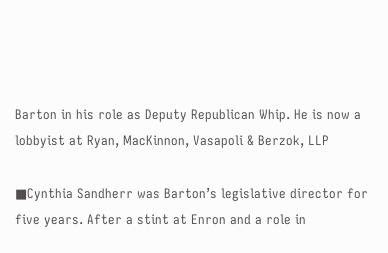Barton in his role as Deputy Republican Whip. He is now a lobbyist at Ryan, MacKinnon, Vasapoli & Berzok, LLP

■Cynthia Sandherr was Barton’s legislative director for five years. After a stint at Enron and a role in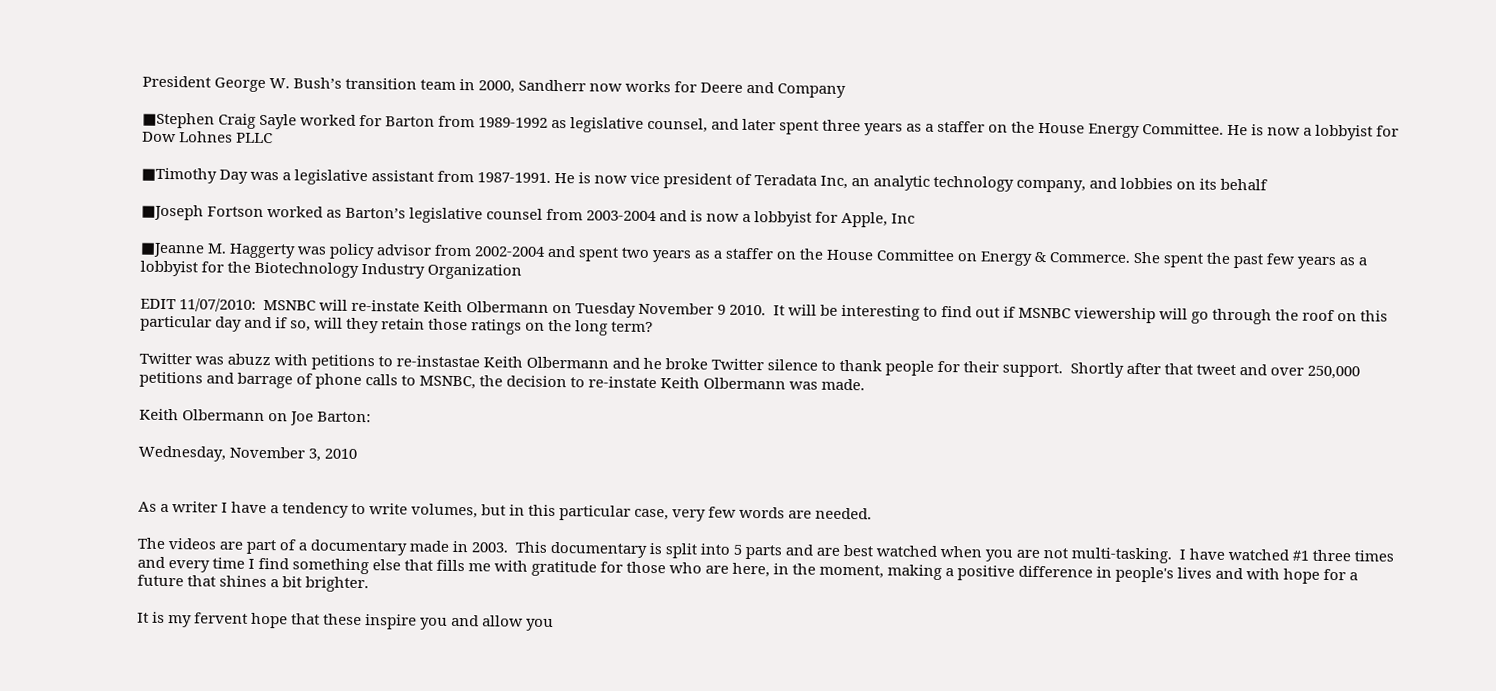President George W. Bush’s transition team in 2000, Sandherr now works for Deere and Company

■Stephen Craig Sayle worked for Barton from 1989-1992 as legislative counsel, and later spent three years as a staffer on the House Energy Committee. He is now a lobbyist for Dow Lohnes PLLC

■Timothy Day was a legislative assistant from 1987-1991. He is now vice president of Teradata Inc, an analytic technology company, and lobbies on its behalf

■Joseph Fortson worked as Barton’s legislative counsel from 2003-2004 and is now a lobbyist for Apple, Inc

■Jeanne M. Haggerty was policy advisor from 2002-2004 and spent two years as a staffer on the House Committee on Energy & Commerce. She spent the past few years as a lobbyist for the Biotechnology Industry Organization

EDIT 11/07/2010:  MSNBC will re-instate Keith Olbermann on Tuesday November 9 2010.  It will be interesting to find out if MSNBC viewership will go through the roof on this particular day and if so, will they retain those ratings on the long term?

Twitter was abuzz with petitions to re-instastae Keith Olbermann and he broke Twitter silence to thank people for their support.  Shortly after that tweet and over 250,000 petitions and barrage of phone calls to MSNBC, the decision to re-instate Keith Olbermann was made.

Keith Olbermann on Joe Barton:

Wednesday, November 3, 2010


As a writer I have a tendency to write volumes, but in this particular case, very few words are needed.

The videos are part of a documentary made in 2003.  This documentary is split into 5 parts and are best watched when you are not multi-tasking.  I have watched #1 three times and every time I find something else that fills me with gratitude for those who are here, in the moment, making a positive difference in people's lives and with hope for a future that shines a bit brighter.

It is my fervent hope that these inspire you and allow you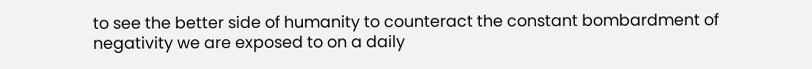to see the better side of humanity to counteract the constant bombardment of negativity we are exposed to on a daily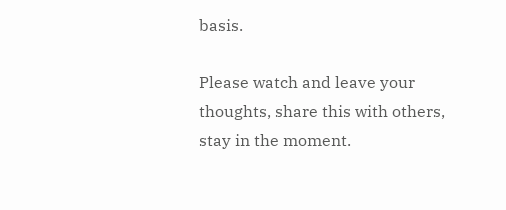basis.

Please watch and leave your thoughts, share this with others, stay in the moment.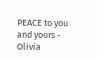PEACE to you and yours - Olivia